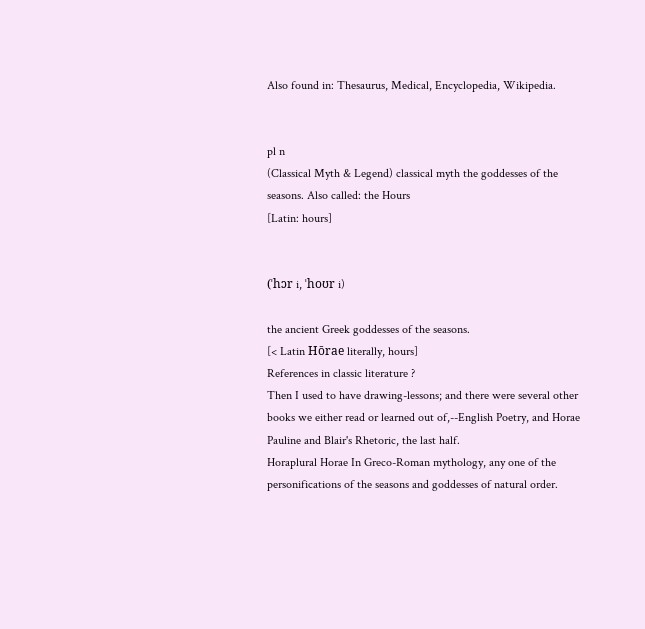Also found in: Thesaurus, Medical, Encyclopedia, Wikipedia.


pl n
(Classical Myth & Legend) classical myth the goddesses of the seasons. Also called: the Hours
[Latin: hours]


(ˈhɔr i, ˈhoʊr i)

the ancient Greek goddesses of the seasons.
[< Latin Hōrae literally, hours]
References in classic literature ?
Then I used to have drawing-lessons; and there were several other books we either read or learned out of,--English Poetry, and Horae Pauline and Blair's Rhetoric, the last half.
Horaplural Horae In Greco-Roman mythology, any one of the personifications of the seasons and goddesses of natural order.